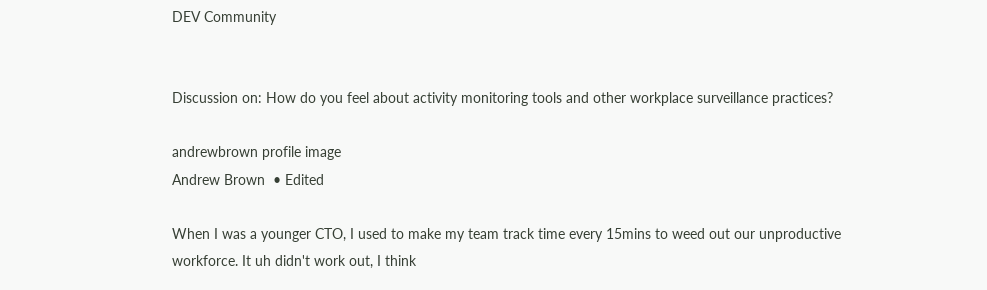DEV Community


Discussion on: How do you feel about activity monitoring tools and other workplace surveillance practices?

andrewbrown profile image
Andrew Brown  • Edited

When I was a younger CTO, I used to make my team track time every 15mins to weed out our unproductive workforce. It uh didn't work out, I think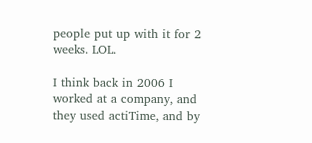people put up with it for 2 weeks. LOL.

I think back in 2006 I worked at a company, and they used actiTime, and by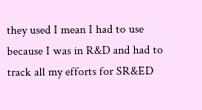they used I mean I had to use because I was in R&D and had to track all my efforts for SR&ED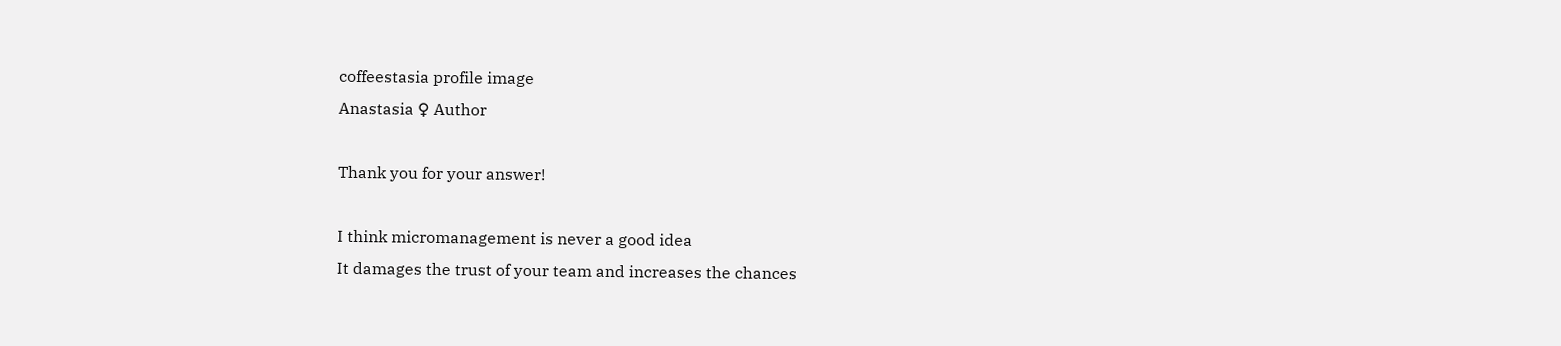coffeestasia profile image
Anastasia ♀ Author

Thank you for your answer!

I think micromanagement is never a good idea
It damages the trust of your team and increases the chances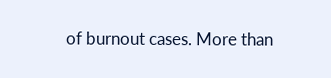of burnout cases. More than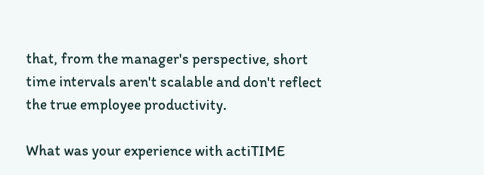that, from the manager's perspective, short time intervals aren't scalable and don't reflect the true employee productivity.

What was your experience with actiTIME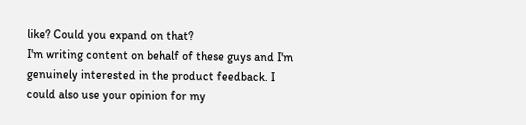like? Could you expand on that?
I'm writing content on behalf of these guys and I'm genuinely interested in the product feedback. I could also use your opinion for my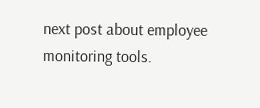next post about employee monitoring tools.